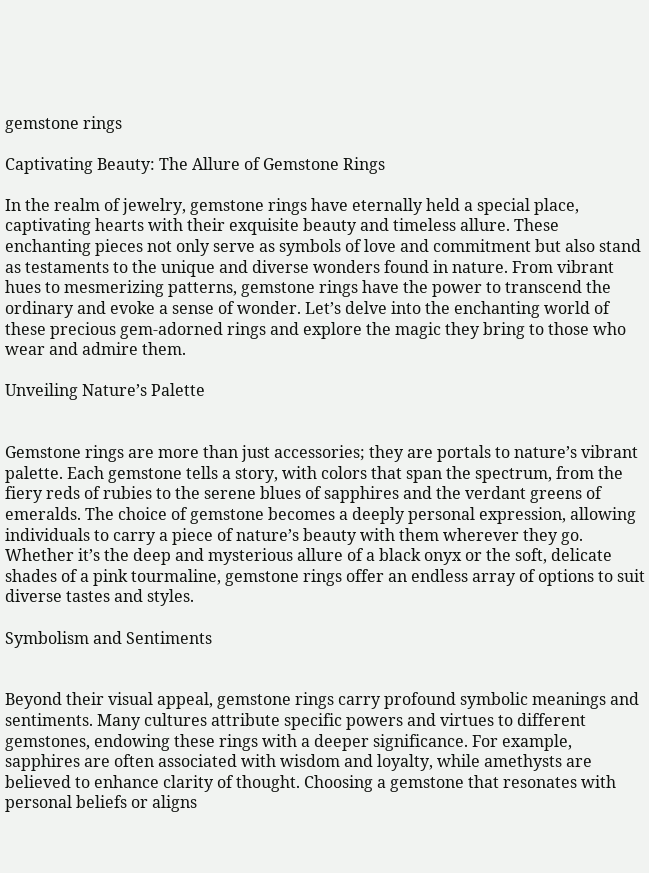gemstone rings

Captivating Beauty: The Allure of Gemstone Rings

In the realm of jewelry, gemstone rings have eternally held a special place, captivating hearts with their exquisite beauty and timeless allure. These enchanting pieces not only serve as symbols of love and commitment but also stand as testaments to the unique and diverse wonders found in nature. From vibrant hues to mesmerizing patterns, gemstone rings have the power to transcend the ordinary and evoke a sense of wonder. Let’s delve into the enchanting world of these precious gem-adorned rings and explore the magic they bring to those who wear and admire them.

Unveiling Nature’s Palette


Gemstone rings are more than just accessories; they are portals to nature’s vibrant palette. Each gemstone tells a story, with colors that span the spectrum, from the fiery reds of rubies to the serene blues of sapphires and the verdant greens of emeralds. The choice of gemstone becomes a deeply personal expression, allowing individuals to carry a piece of nature’s beauty with them wherever they go. Whether it’s the deep and mysterious allure of a black onyx or the soft, delicate shades of a pink tourmaline, gemstone rings offer an endless array of options to suit diverse tastes and styles.

Symbolism and Sentiments


Beyond their visual appeal, gemstone rings carry profound symbolic meanings and sentiments. Many cultures attribute specific powers and virtues to different gemstones, endowing these rings with a deeper significance. For example, sapphires are often associated with wisdom and loyalty, while amethysts are believed to enhance clarity of thought. Choosing a gemstone that resonates with personal beliefs or aligns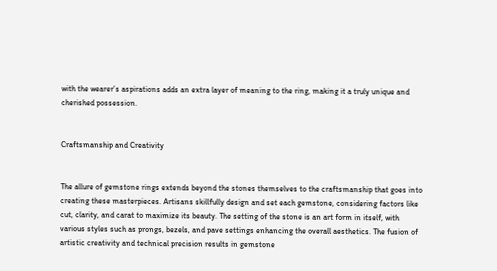with the wearer’s aspirations adds an extra layer of meaning to the ring, making it a truly unique and cherished possession.


Craftsmanship and Creativity


The allure of gemstone rings extends beyond the stones themselves to the craftsmanship that goes into creating these masterpieces. Artisans skillfully design and set each gemstone, considering factors like cut, clarity, and carat to maximize its beauty. The setting of the stone is an art form in itself, with various styles such as prongs, bezels, and pave settings enhancing the overall aesthetics. The fusion of artistic creativity and technical precision results in gemstone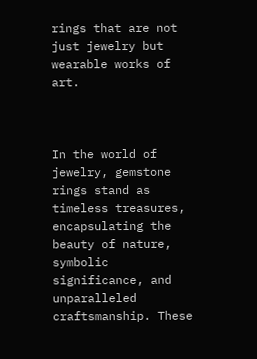rings that are not just jewelry but wearable works of art.



In the world of jewelry, gemstone rings stand as timeless treasures, encapsulating the beauty of nature, symbolic significance, and unparalleled craftsmanship. These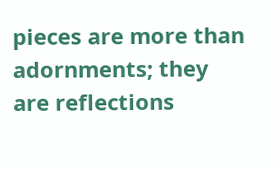pieces are more than adornments; they are reflections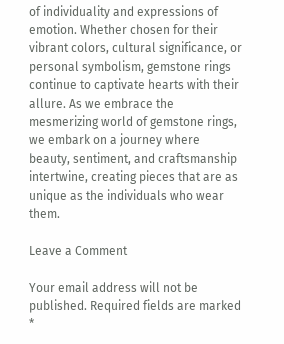of individuality and expressions of emotion. Whether chosen for their vibrant colors, cultural significance, or personal symbolism, gemstone rings continue to captivate hearts with their allure. As we embrace the mesmerizing world of gemstone rings, we embark on a journey where beauty, sentiment, and craftsmanship intertwine, creating pieces that are as unique as the individuals who wear them.

Leave a Comment

Your email address will not be published. Required fields are marked *